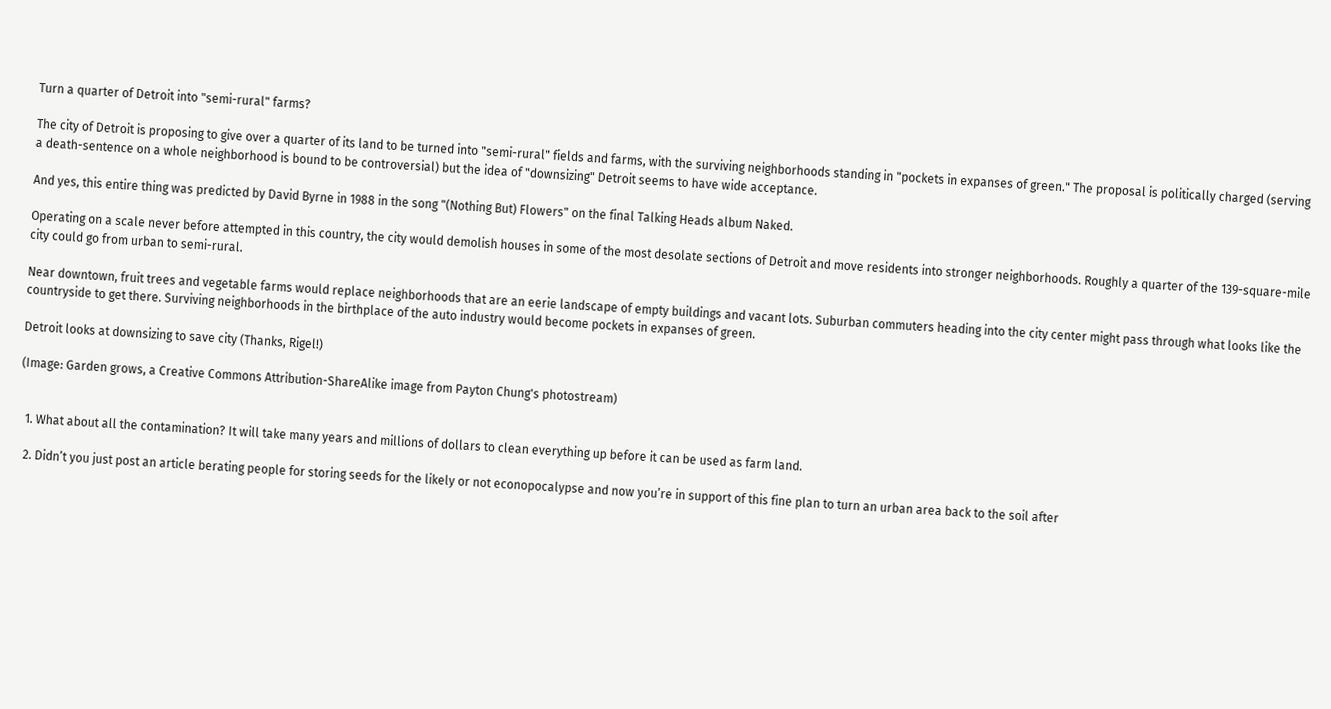Turn a quarter of Detroit into "semi-rural" farms?

The city of Detroit is proposing to give over a quarter of its land to be turned into "semi-rural" fields and farms, with the surviving neighborhoods standing in "pockets in expanses of green." The proposal is politically charged (serving a death-sentence on a whole neighborhood is bound to be controversial) but the idea of "downsizing" Detroit seems to have wide acceptance.

And yes, this entire thing was predicted by David Byrne in 1988 in the song "(Nothing But) Flowers" on the final Talking Heads album Naked.

Operating on a scale never before attempted in this country, the city would demolish houses in some of the most desolate sections of Detroit and move residents into stronger neighborhoods. Roughly a quarter of the 139-square-mile city could go from urban to semi-rural.

Near downtown, fruit trees and vegetable farms would replace neighborhoods that are an eerie landscape of empty buildings and vacant lots. Suburban commuters heading into the city center might pass through what looks like the countryside to get there. Surviving neighborhoods in the birthplace of the auto industry would become pockets in expanses of green.

Detroit looks at downsizing to save city (Thanks, Rigel!)

(Image: Garden grows, a Creative Commons Attribution-ShareAlike image from Payton Chung's photostream)


  1. What about all the contamination? It will take many years and millions of dollars to clean everything up before it can be used as farm land.

  2. Didn’t you just post an article berating people for storing seeds for the likely or not econopocalypse and now you’re in support of this fine plan to turn an urban area back to the soil after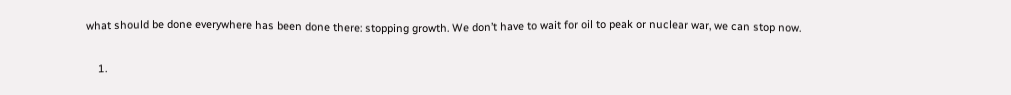what should be done everywhere has been done there: stopping growth. We don’t have to wait for oil to peak or nuclear war, we can stop now.

    1.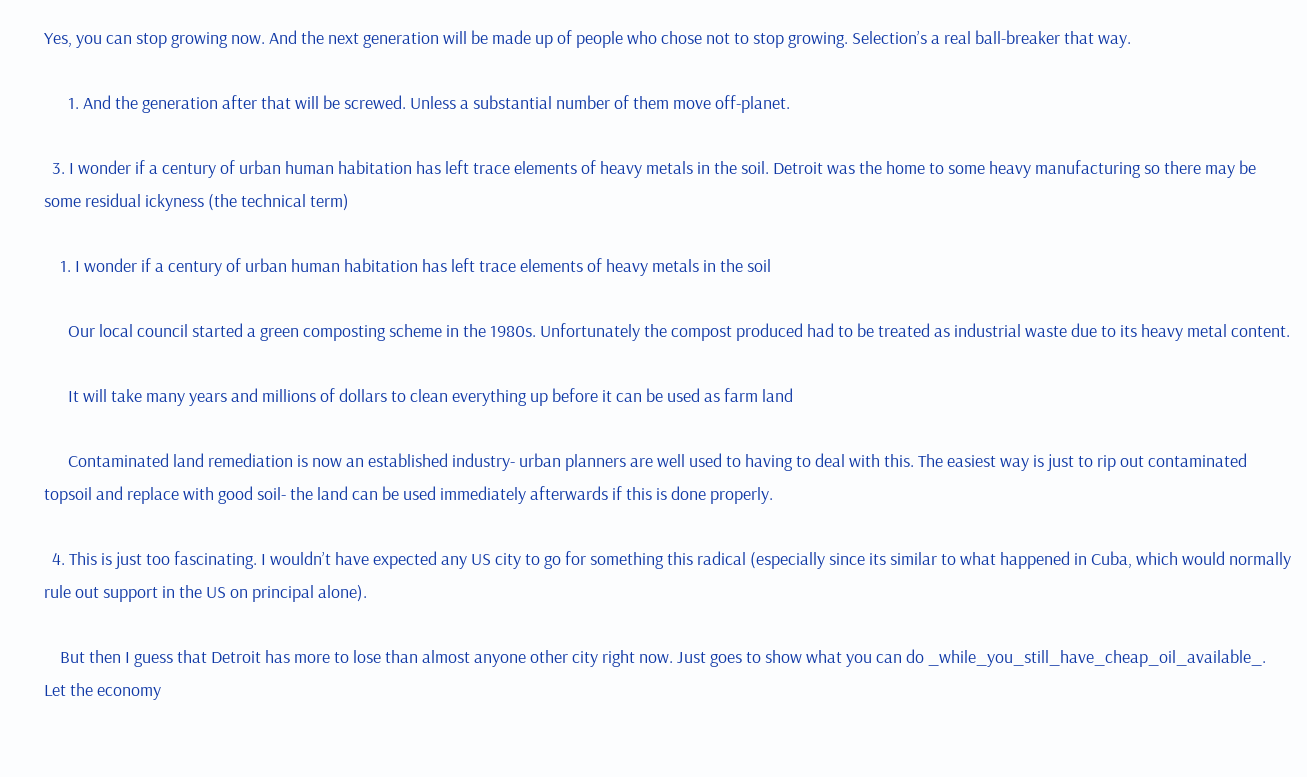Yes, you can stop growing now. And the next generation will be made up of people who chose not to stop growing. Selection’s a real ball-breaker that way.

      1. And the generation after that will be screwed. Unless a substantial number of them move off-planet.

  3. I wonder if a century of urban human habitation has left trace elements of heavy metals in the soil. Detroit was the home to some heavy manufacturing so there may be some residual ickyness (the technical term)

    1. I wonder if a century of urban human habitation has left trace elements of heavy metals in the soil

      Our local council started a green composting scheme in the 1980s. Unfortunately the compost produced had to be treated as industrial waste due to its heavy metal content.

      It will take many years and millions of dollars to clean everything up before it can be used as farm land

      Contaminated land remediation is now an established industry- urban planners are well used to having to deal with this. The easiest way is just to rip out contaminated topsoil and replace with good soil- the land can be used immediately afterwards if this is done properly.

  4. This is just too fascinating. I wouldn’t have expected any US city to go for something this radical (especially since its similar to what happened in Cuba, which would normally rule out support in the US on principal alone).

    But then I guess that Detroit has more to lose than almost anyone other city right now. Just goes to show what you can do _while_you_still_have_cheap_oil_available_. Let the economy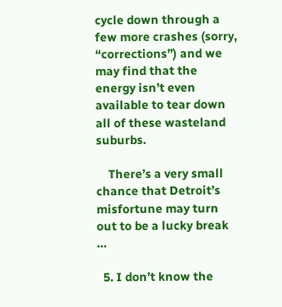cycle down through a few more crashes (sorry, “corrections”) and we may find that the energy isn’t even available to tear down all of these wasteland suburbs.

    There’s a very small chance that Detroit’s misfortune may turn out to be a lucky break …

  5. I don’t know the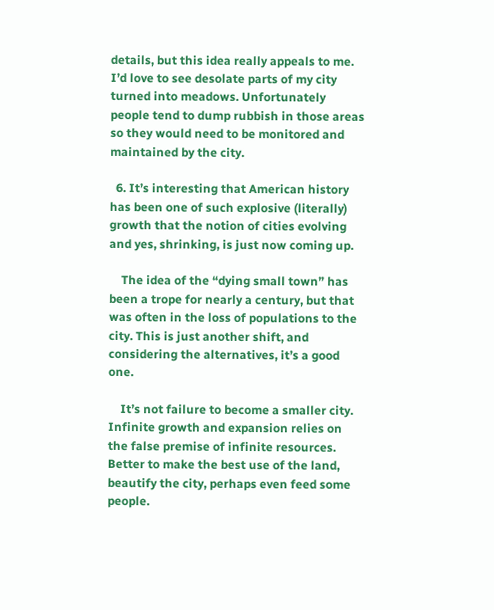details, but this idea really appeals to me. I’d love to see desolate parts of my city turned into meadows. Unfortunately people tend to dump rubbish in those areas so they would need to be monitored and maintained by the city.

  6. It’s interesting that American history has been one of such explosive (literally) growth that the notion of cities evolving and yes, shrinking, is just now coming up.

    The idea of the “dying small town” has been a trope for nearly a century, but that was often in the loss of populations to the city. This is just another shift, and considering the alternatives, it’s a good one.

    It’s not failure to become a smaller city. Infinite growth and expansion relies on the false premise of infinite resources. Better to make the best use of the land, beautify the city, perhaps even feed some people.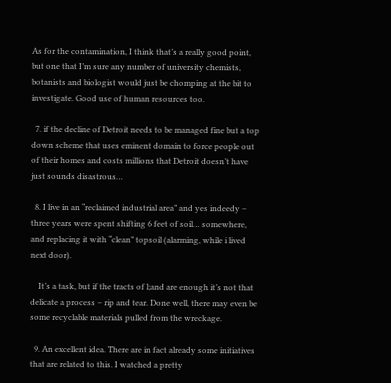As for the contamination, I think that’s a really good point, but one that I’m sure any number of university chemists, botanists and biologist would just be chomping at the bit to investigate. Good use of human resources too.

  7. if the decline of Detroit needs to be managed fine but a top down scheme that uses eminent domain to force people out of their homes and costs millions that Detroit doesn’t have just sounds disastrous…

  8. I live in an “reclaimed industrial area” and yes indeedy – three years were spent shifting 6 feet of soil… somewhere, and replacing it with “clean” topsoil (alarming, while i lived next door).

    It’s a task, but if the tracts of l;and are enough it’s not that delicate a process – rip and tear. Done well, there may even be some recyclable materials pulled from the wreckage.

  9. An excellent idea. There are in fact already some initiatives that are related to this. I watched a pretty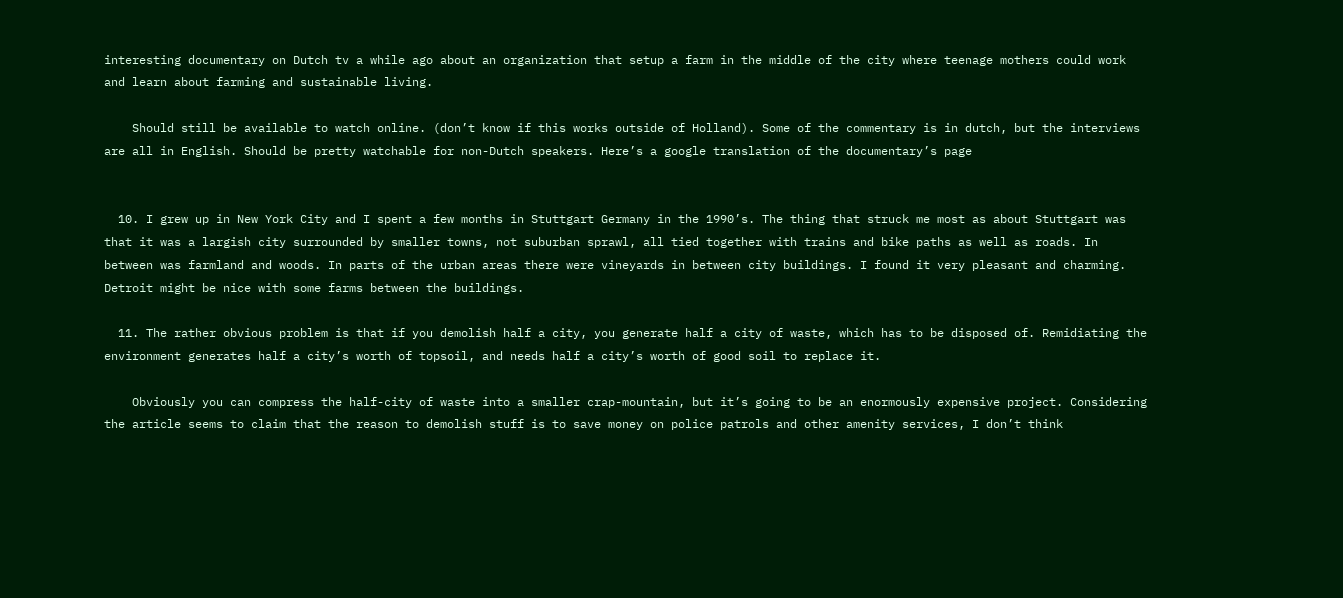interesting documentary on Dutch tv a while ago about an organization that setup a farm in the middle of the city where teenage mothers could work and learn about farming and sustainable living.

    Should still be available to watch online. (don’t know if this works outside of Holland). Some of the commentary is in dutch, but the interviews are all in English. Should be pretty watchable for non-Dutch speakers. Here’s a google translation of the documentary’s page


  10. I grew up in New York City and I spent a few months in Stuttgart Germany in the 1990’s. The thing that struck me most as about Stuttgart was that it was a largish city surrounded by smaller towns, not suburban sprawl, all tied together with trains and bike paths as well as roads. In between was farmland and woods. In parts of the urban areas there were vineyards in between city buildings. I found it very pleasant and charming. Detroit might be nice with some farms between the buildings.

  11. The rather obvious problem is that if you demolish half a city, you generate half a city of waste, which has to be disposed of. Remidiating the environment generates half a city’s worth of topsoil, and needs half a city’s worth of good soil to replace it.

    Obviously you can compress the half-city of waste into a smaller crap-mountain, but it’s going to be an enormously expensive project. Considering the article seems to claim that the reason to demolish stuff is to save money on police patrols and other amenity services, I don’t think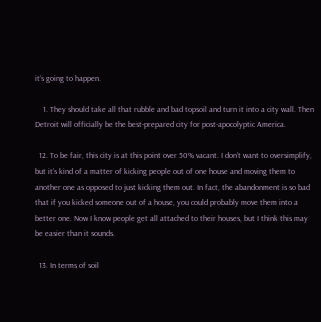it’s going to happen.

    1. They should take all that rubble and bad topsoil and turn it into a city wall. Then Detroit will officially be the best-prepared city for post-apocolyptic America.

  12. To be fair, this city is at this point over 50% vacant. I don’t want to oversimplify, but it’s kind of a matter of kicking people out of one house and moving them to another one as opposed to just kicking them out. In fact, the abandonment is so bad that if you kicked someone out of a house, you could probably move them into a better one. Now I know people get all attached to their houses, but I think this may be easier than it sounds.

  13. In terms of soil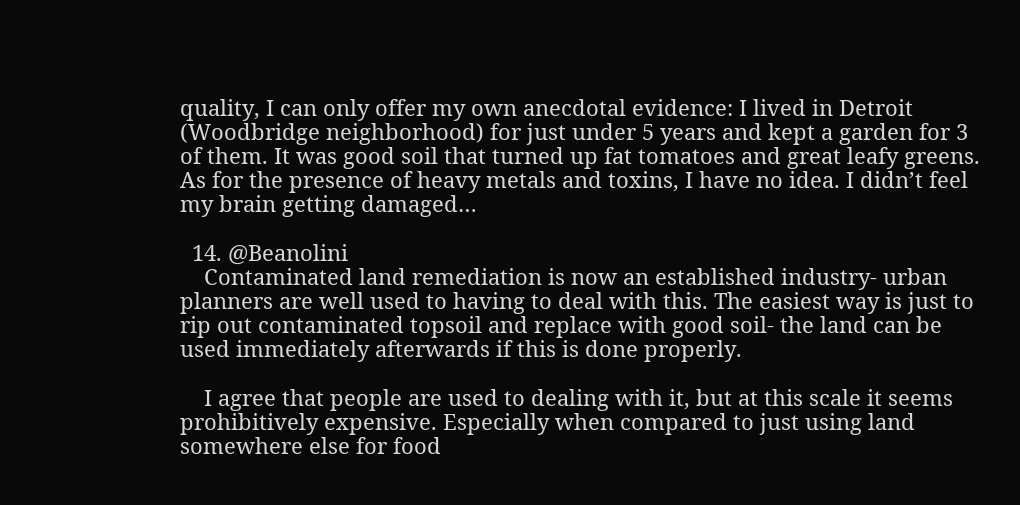quality, I can only offer my own anecdotal evidence: I lived in Detroit (Woodbridge neighborhood) for just under 5 years and kept a garden for 3 of them. It was good soil that turned up fat tomatoes and great leafy greens. As for the presence of heavy metals and toxins, I have no idea. I didn’t feel my brain getting damaged…

  14. @Beanolini
    Contaminated land remediation is now an established industry- urban planners are well used to having to deal with this. The easiest way is just to rip out contaminated topsoil and replace with good soil- the land can be used immediately afterwards if this is done properly.

    I agree that people are used to dealing with it, but at this scale it seems prohibitively expensive. Especially when compared to just using land somewhere else for food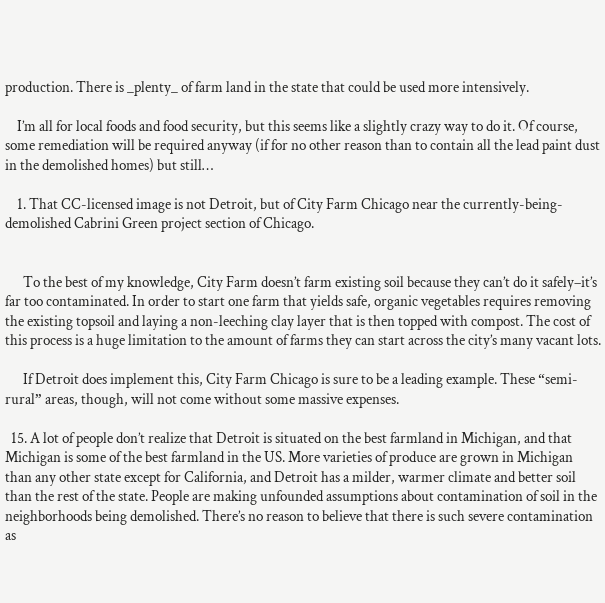production. There is _plenty_ of farm land in the state that could be used more intensively.

    I’m all for local foods and food security, but this seems like a slightly crazy way to do it. Of course, some remediation will be required anyway (if for no other reason than to contain all the lead paint dust in the demolished homes) but still…

    1. That CC-licensed image is not Detroit, but of City Farm Chicago near the currently-being-demolished Cabrini Green project section of Chicago.


      To the best of my knowledge, City Farm doesn’t farm existing soil because they can’t do it safely–it’s far too contaminated. In order to start one farm that yields safe, organic vegetables requires removing the existing topsoil and laying a non-leeching clay layer that is then topped with compost. The cost of this process is a huge limitation to the amount of farms they can start across the city’s many vacant lots.

      If Detroit does implement this, City Farm Chicago is sure to be a leading example. These “semi-rural” areas, though, will not come without some massive expenses.

  15. A lot of people don’t realize that Detroit is situated on the best farmland in Michigan, and that Michigan is some of the best farmland in the US. More varieties of produce are grown in Michigan than any other state except for California, and Detroit has a milder, warmer climate and better soil than the rest of the state. People are making unfounded assumptions about contamination of soil in the neighborhoods being demolished. There’s no reason to believe that there is such severe contamination as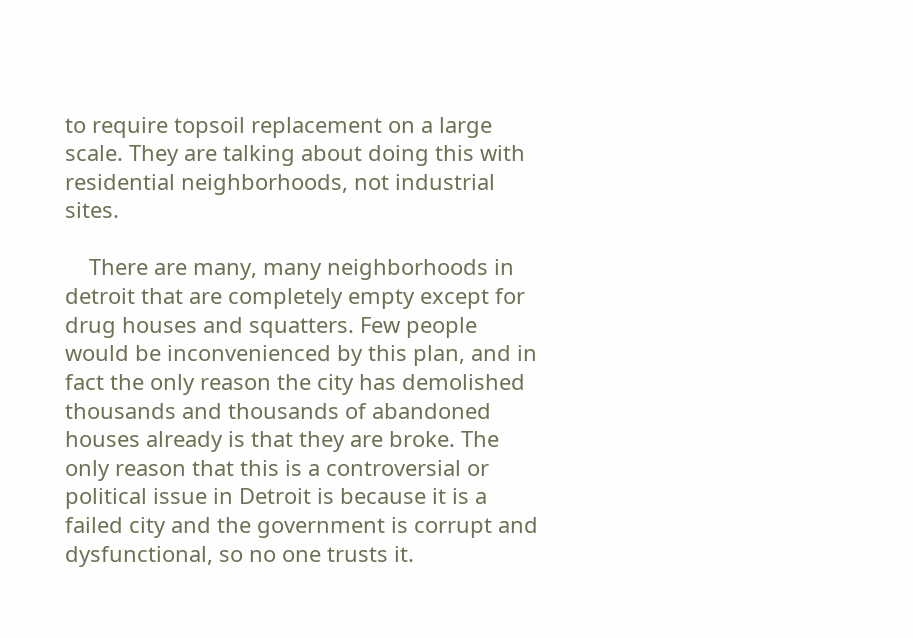to require topsoil replacement on a large scale. They are talking about doing this with residential neighborhoods, not industrial sites.

    There are many, many neighborhoods in detroit that are completely empty except for drug houses and squatters. Few people would be inconvenienced by this plan, and in fact the only reason the city has demolished thousands and thousands of abandoned houses already is that they are broke. The only reason that this is a controversial or political issue in Detroit is because it is a failed city and the government is corrupt and dysfunctional, so no one trusts it.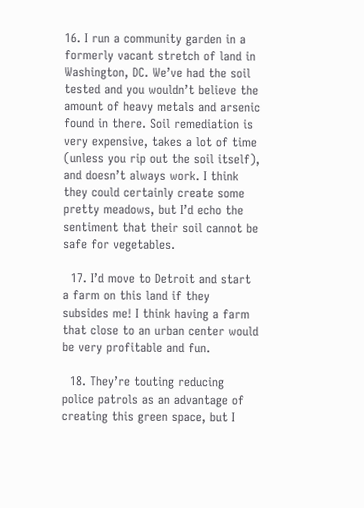16. I run a community garden in a formerly vacant stretch of land in Washington, DC. We’ve had the soil tested and you wouldn’t believe the amount of heavy metals and arsenic found in there. Soil remediation is very expensive, takes a lot of time (unless you rip out the soil itself), and doesn’t always work. I think they could certainly create some pretty meadows, but I’d echo the sentiment that their soil cannot be safe for vegetables.

  17. I’d move to Detroit and start a farm on this land if they subsides me! I think having a farm that close to an urban center would be very profitable and fun.

  18. They’re touting reducing police patrols as an advantage of creating this green space, but I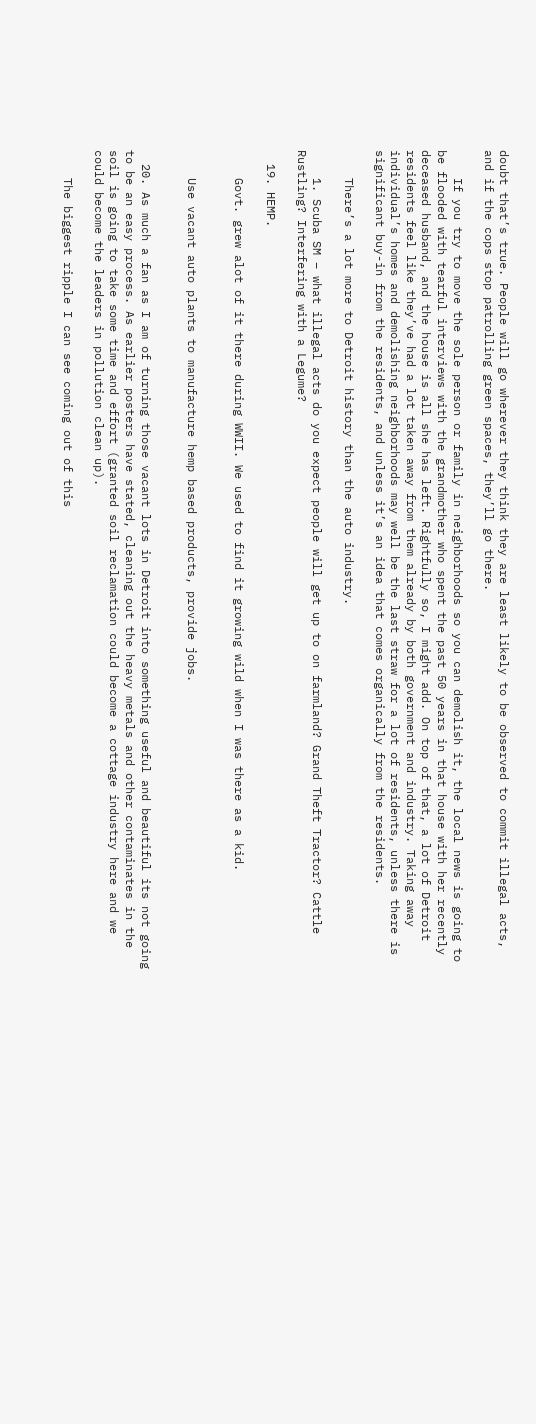doubt that’s true. People will go wherever they think they are least likely to be observed to commit illegal acts, and if the cops stop patrolling green spaces, they’ll go there.

    If you try to move the sole person or family in neighborhoods so you can demolish it, the local news is going to be flooded with tearful interviews with the grandmother who spent the past 50 years in that house with her recently deceased husband, and the house is all she has left. Rightfully so, I might add. On top of that, a lot of Detroit residents feel like they’ve had a lot taken away from them already by both government and industry. Taking away individual’s homes and demolishing neighborhoods may well be the last straw for a lot of residents, unless there is significant buy-in from the residents, and unless it’s an idea that comes organically from the residents.

    There’s a lot more to Detroit history than the auto industry.

    1. Scuba SM – what illegal acts do you expect people will get up to on farmland? Grand Theft Tractor? Cattle Rustling? Interfering with a Legume?

  19. HEMP.

    Govt. grew alot of it there during WWII. We used to find it growing wild when I was there as a kid.


    Use vacant auto plants to manufacture hemp based products, provide jobs.


  20. As much a fan as I am of turning those vacant lots in Detroit into something useful and beautiful its not going to be an easy process. As earlier posters have stated, cleaning out the heavy metals and other contaminates in the soil is going to take some time and effort (granted soil reclamation could become a cottage industry here and we could become the leaders in pollution clean up).

    The biggest ripple I can see coming out of this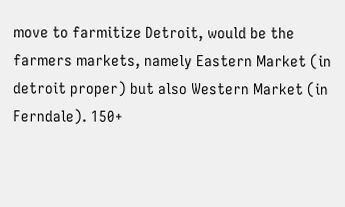move to farmitize Detroit, would be the farmers markets, namely Eastern Market (in detroit proper) but also Western Market (in Ferndale). 150+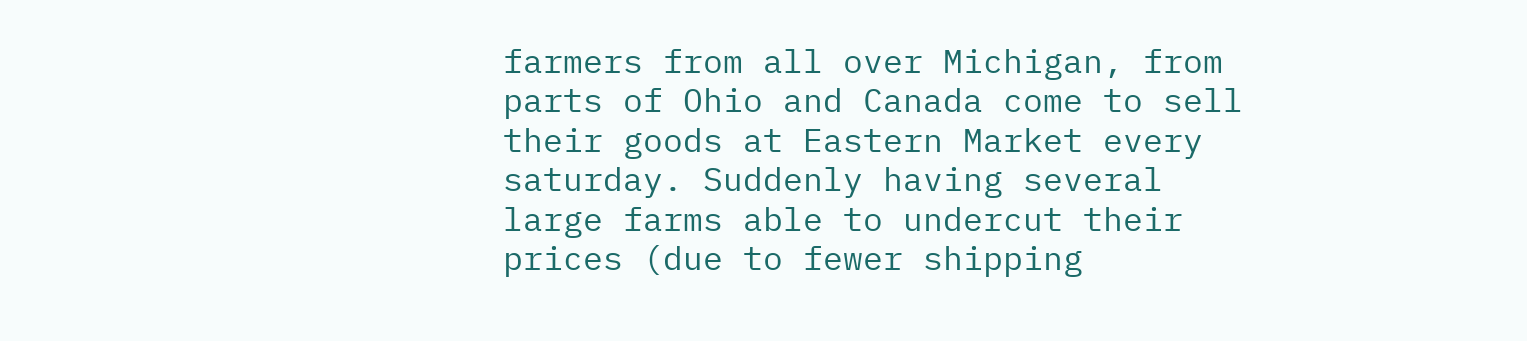farmers from all over Michigan, from parts of Ohio and Canada come to sell their goods at Eastern Market every saturday. Suddenly having several large farms able to undercut their prices (due to fewer shipping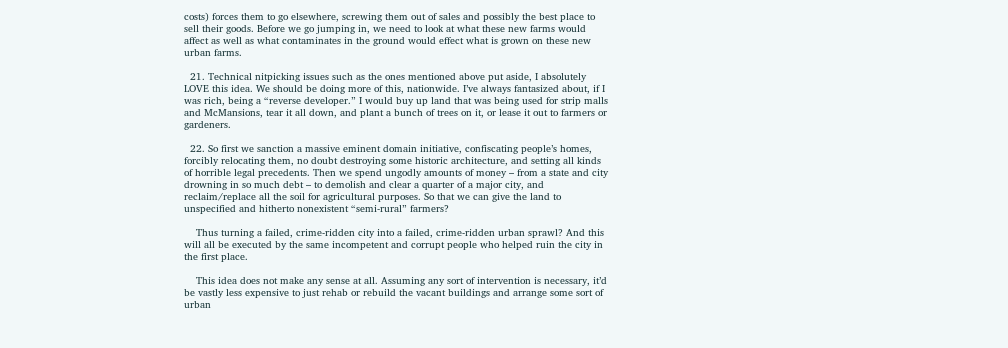costs) forces them to go elsewhere, screwing them out of sales and possibly the best place to sell their goods. Before we go jumping in, we need to look at what these new farms would affect as well as what contaminates in the ground would effect what is grown on these new urban farms.

  21. Technical nitpicking issues such as the ones mentioned above put aside, I absolutely LOVE this idea. We should be doing more of this, nationwide. I’ve always fantasized about, if I was rich, being a “reverse developer.” I would buy up land that was being used for strip malls and McMansions, tear it all down, and plant a bunch of trees on it, or lease it out to farmers or gardeners.

  22. So first we sanction a massive eminent domain initiative, confiscating people’s homes, forcibly relocating them, no doubt destroying some historic architecture, and setting all kinds of horrible legal precedents. Then we spend ungodly amounts of money – from a state and city drowning in so much debt – to demolish and clear a quarter of a major city, and reclaim/replace all the soil for agricultural purposes. So that we can give the land to unspecified and hitherto nonexistent “semi-rural” farmers?

    Thus turning a failed, crime-ridden city into a failed, crime-ridden urban sprawl? And this will all be executed by the same incompetent and corrupt people who helped ruin the city in the first place.

    This idea does not make any sense at all. Assuming any sort of intervention is necessary, it’d be vastly less expensive to just rehab or rebuild the vacant buildings and arrange some sort of urban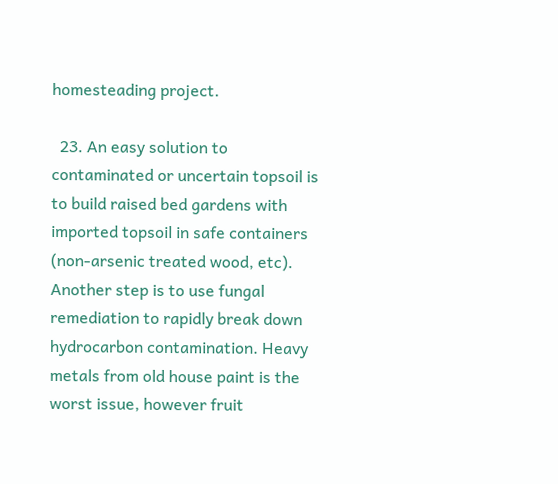homesteading project.

  23. An easy solution to contaminated or uncertain topsoil is to build raised bed gardens with imported topsoil in safe containers (non-arsenic treated wood, etc). Another step is to use fungal remediation to rapidly break down hydrocarbon contamination. Heavy metals from old house paint is the worst issue, however fruit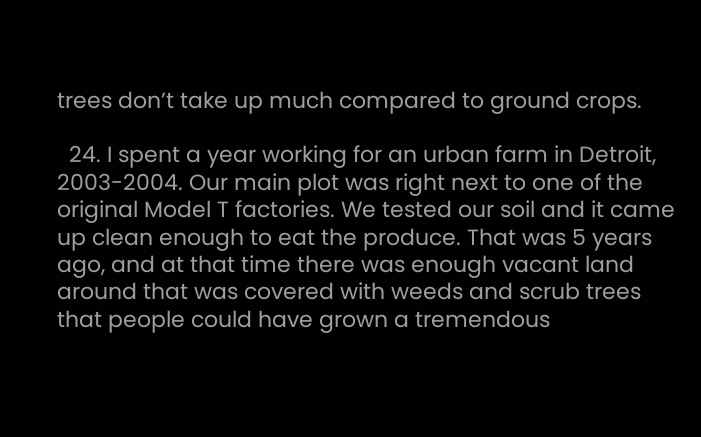trees don’t take up much compared to ground crops.

  24. I spent a year working for an urban farm in Detroit, 2003-2004. Our main plot was right next to one of the original Model T factories. We tested our soil and it came up clean enough to eat the produce. That was 5 years ago, and at that time there was enough vacant land around that was covered with weeds and scrub trees that people could have grown a tremendous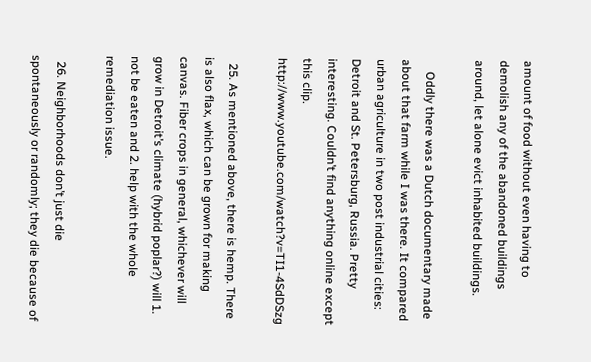amount of food without even having to demolish any of the abandoned buildings around, let alone evict inhabited buildings.

    Oddly there was a Dutch documentary made about that farm while I was there. It compared urban agriculture in two post industrial cities: Detroit and St. Petersburg, Russia. Pretty interesting. Couldn’t find anything online except this clip. http://www.youtube.com/watch?v=TI1-4SdDSzg

  25. As mentioned above, there is hemp. There is also flax, which can be grown for making canvas. Fiber crops in general, whichever will grow in Detroit’s climate (hybrid poplar?) will 1. not be eaten and 2. help with the whole remediation issue.

  26. Neighborhoods don’t just die spontaneously or randomly; they die because of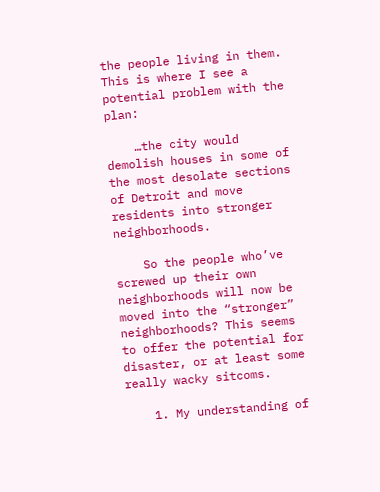the people living in them. This is where I see a potential problem with the plan:

    …the city would demolish houses in some of the most desolate sections of Detroit and move residents into stronger neighborhoods.

    So the people who’ve screwed up their own neighborhoods will now be moved into the “stronger” neighborhoods? This seems to offer the potential for disaster, or at least some really wacky sitcoms.

    1. My understanding of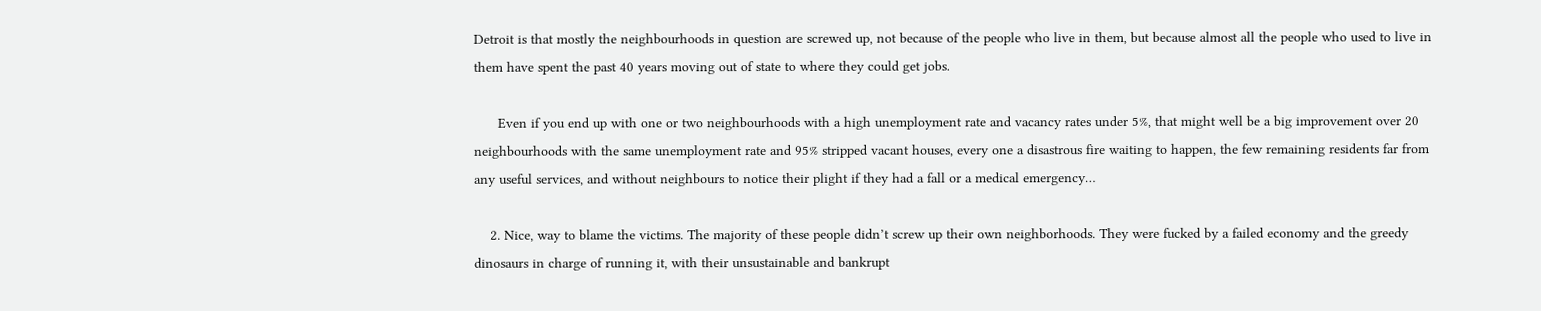Detroit is that mostly the neighbourhoods in question are screwed up, not because of the people who live in them, but because almost all the people who used to live in them have spent the past 40 years moving out of state to where they could get jobs.

      Even if you end up with one or two neighbourhoods with a high unemployment rate and vacancy rates under 5%, that might well be a big improvement over 20 neighbourhoods with the same unemployment rate and 95% stripped vacant houses, every one a disastrous fire waiting to happen, the few remaining residents far from any useful services, and without neighbours to notice their plight if they had a fall or a medical emergency…

    2. Nice, way to blame the victims. The majority of these people didn’t screw up their own neighborhoods. They were fucked by a failed economy and the greedy dinosaurs in charge of running it, with their unsustainable and bankrupt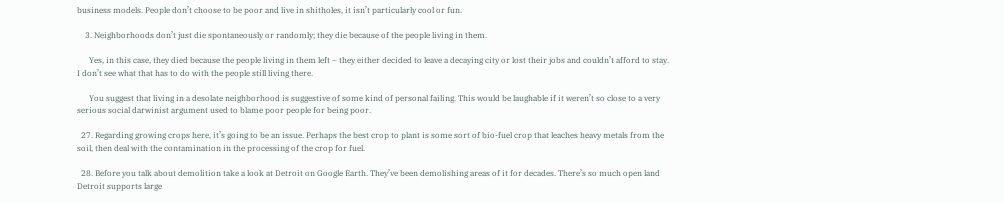business models. People don’t choose to be poor and live in shitholes, it isn’t particularly cool or fun.

    3. Neighborhoods don’t just die spontaneously or randomly; they die because of the people living in them.

      Yes, in this case, they died because the people living in them left – they either decided to leave a decaying city or lost their jobs and couldn’t afford to stay. I don’t see what that has to do with the people still living there.

      You suggest that living in a desolate neighborhood is suggestive of some kind of personal failing. This would be laughable if it weren’t so close to a very serious social darwinist argument used to blame poor people for being poor.

  27. Regarding growing crops here, it’s going to be an issue. Perhaps the best crop to plant is some sort of bio-fuel crop that leaches heavy metals from the soil, then deal with the contamination in the processing of the crop for fuel.

  28. Before you talk about demolition take a look at Detroit on Google Earth. They’ve been demolishing areas of it for decades. There’s so much open land Detroit supports large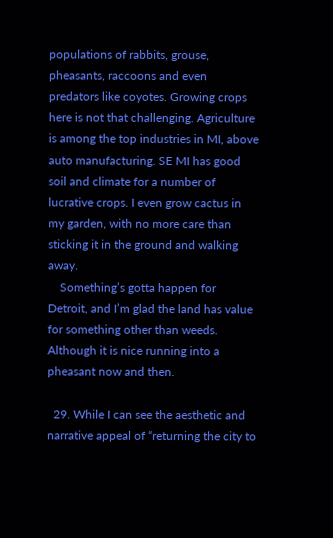populations of rabbits, grouse, pheasants, raccoons and even predators like coyotes. Growing crops here is not that challenging. Agriculture is among the top industries in MI, above auto manufacturing. SE MI has good soil and climate for a number of lucrative crops. I even grow cactus in my garden, with no more care than sticking it in the ground and walking away.
    Something’s gotta happen for Detroit, and I’m glad the land has value for something other than weeds. Although it is nice running into a pheasant now and then.

  29. While I can see the aesthetic and narrative appeal of “returning the city to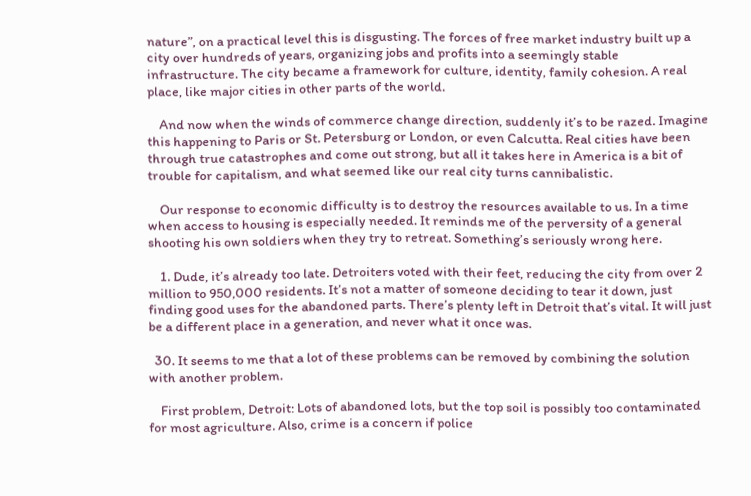nature”, on a practical level this is disgusting. The forces of free market industry built up a city over hundreds of years, organizing jobs and profits into a seemingly stable infrastructure. The city became a framework for culture, identity, family cohesion. A real place, like major cities in other parts of the world.

    And now when the winds of commerce change direction, suddenly it’s to be razed. Imagine this happening to Paris or St. Petersburg or London, or even Calcutta. Real cities have been through true catastrophes and come out strong, but all it takes here in America is a bit of trouble for capitalism, and what seemed like our real city turns cannibalistic.

    Our response to economic difficulty is to destroy the resources available to us. In a time when access to housing is especially needed. It reminds me of the perversity of a general shooting his own soldiers when they try to retreat. Something’s seriously wrong here.

    1. Dude, it’s already too late. Detroiters voted with their feet, reducing the city from over 2 million to 950,000 residents. It’s not a matter of someone deciding to tear it down, just finding good uses for the abandoned parts. There’s plenty left in Detroit that’s vital. It will just be a different place in a generation, and never what it once was.

  30. It seems to me that a lot of these problems can be removed by combining the solution with another problem.

    First problem, Detroit: Lots of abandoned lots, but the top soil is possibly too contaminated for most agriculture. Also, crime is a concern if police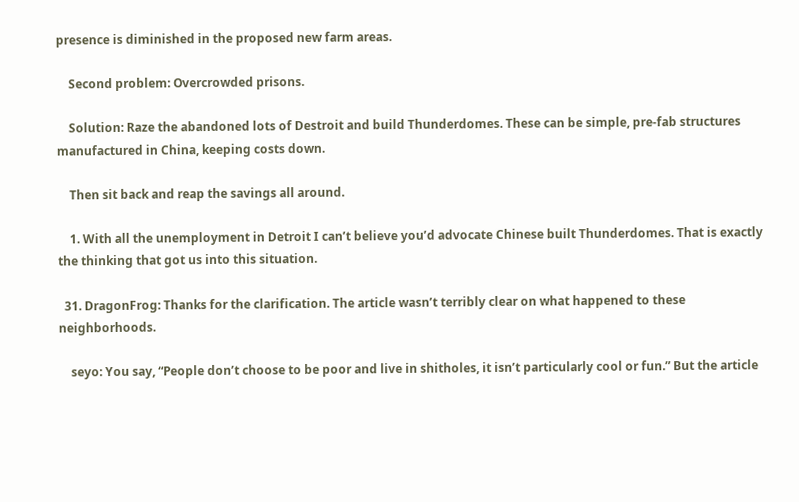presence is diminished in the proposed new farm areas.

    Second problem: Overcrowded prisons.

    Solution: Raze the abandoned lots of Destroit and build Thunderdomes. These can be simple, pre-fab structures manufactured in China, keeping costs down.

    Then sit back and reap the savings all around.

    1. With all the unemployment in Detroit I can’t believe you’d advocate Chinese built Thunderdomes. That is exactly the thinking that got us into this situation.

  31. DragonFrog: Thanks for the clarification. The article wasn’t terribly clear on what happened to these neighborhoods.

    seyo: You say, “People don’t choose to be poor and live in shitholes, it isn’t particularly cool or fun.” But the article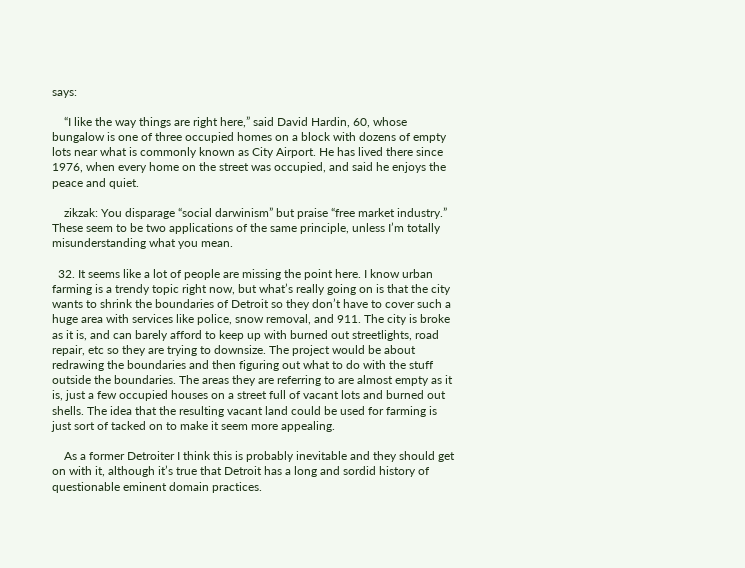says:

    “I like the way things are right here,” said David Hardin, 60, whose bungalow is one of three occupied homes on a block with dozens of empty lots near what is commonly known as City Airport. He has lived there since 1976, when every home on the street was occupied, and said he enjoys the peace and quiet.

    zikzak: You disparage “social darwinism” but praise “free market industry.” These seem to be two applications of the same principle, unless I’m totally misunderstanding what you mean.

  32. It seems like a lot of people are missing the point here. I know urban farming is a trendy topic right now, but what’s really going on is that the city wants to shrink the boundaries of Detroit so they don’t have to cover such a huge area with services like police, snow removal, and 911. The city is broke as it is, and can barely afford to keep up with burned out streetlights, road repair, etc so they are trying to downsize. The project would be about redrawing the boundaries and then figuring out what to do with the stuff outside the boundaries. The areas they are referring to are almost empty as it is, just a few occupied houses on a street full of vacant lots and burned out shells. The idea that the resulting vacant land could be used for farming is just sort of tacked on to make it seem more appealing.

    As a former Detroiter I think this is probably inevitable and they should get on with it, although it’s true that Detroit has a long and sordid history of questionable eminent domain practices.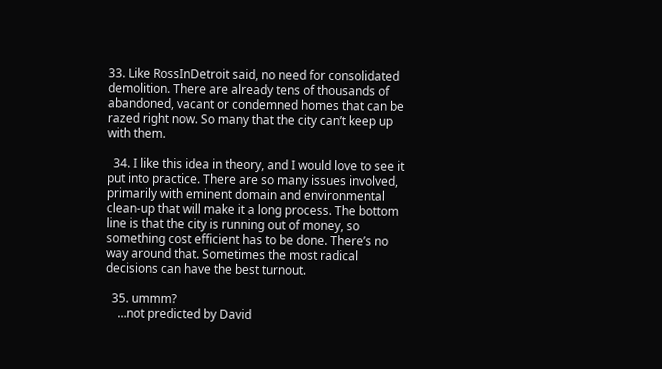33. Like RossInDetroit said, no need for consolidated demolition. There are already tens of thousands of abandoned, vacant or condemned homes that can be razed right now. So many that the city can’t keep up with them.

  34. I like this idea in theory, and I would love to see it put into practice. There are so many issues involved, primarily with eminent domain and environmental clean-up that will make it a long process. The bottom line is that the city is running out of money, so something cost efficient has to be done. There’s no way around that. Sometimes the most radical decisions can have the best turnout.

  35. ummm?
    …not predicted by David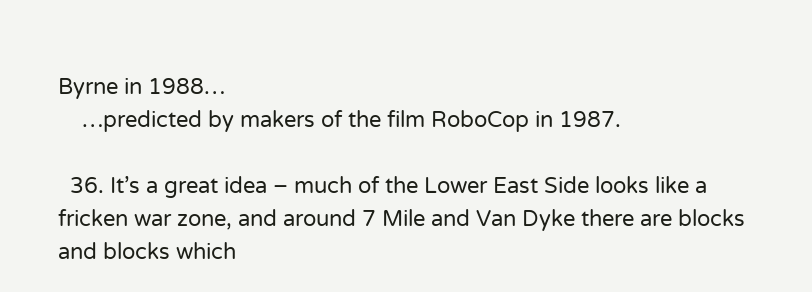Byrne in 1988…
    …predicted by makers of the film RoboCop in 1987.

  36. It’s a great idea – much of the Lower East Side looks like a fricken war zone, and around 7 Mile and Van Dyke there are blocks and blocks which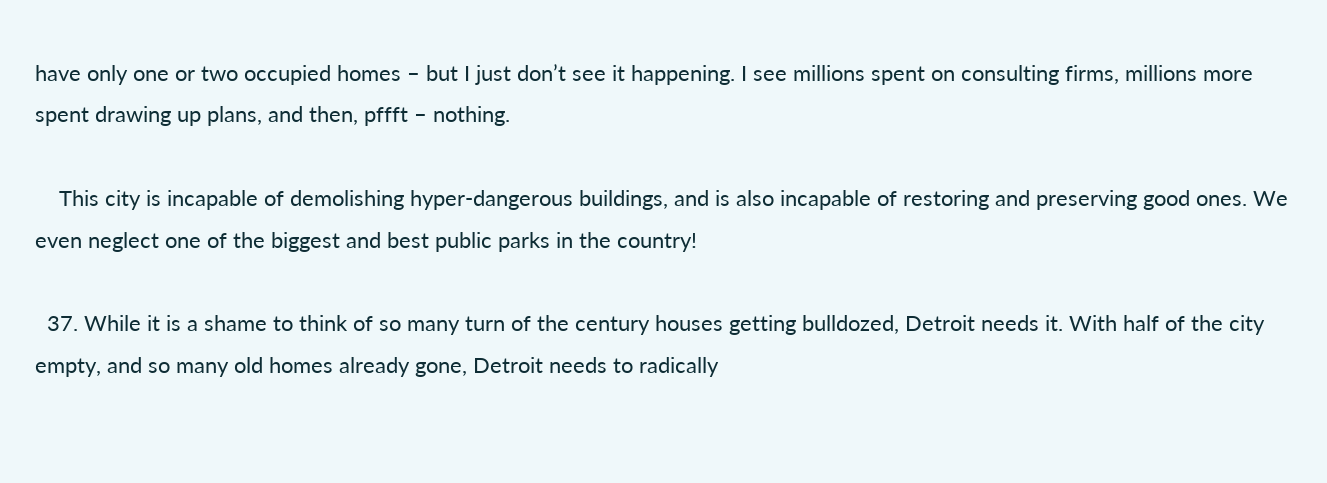have only one or two occupied homes – but I just don’t see it happening. I see millions spent on consulting firms, millions more spent drawing up plans, and then, pffft – nothing.

    This city is incapable of demolishing hyper-dangerous buildings, and is also incapable of restoring and preserving good ones. We even neglect one of the biggest and best public parks in the country!

  37. While it is a shame to think of so many turn of the century houses getting bulldozed, Detroit needs it. With half of the city empty, and so many old homes already gone, Detroit needs to radically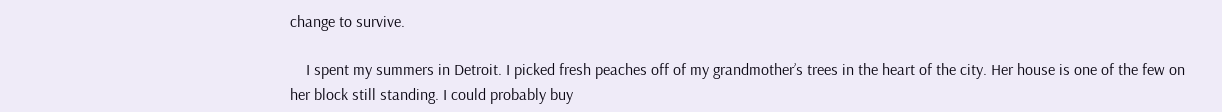change to survive.

    I spent my summers in Detroit. I picked fresh peaches off of my grandmother’s trees in the heart of the city. Her house is one of the few on her block still standing. I could probably buy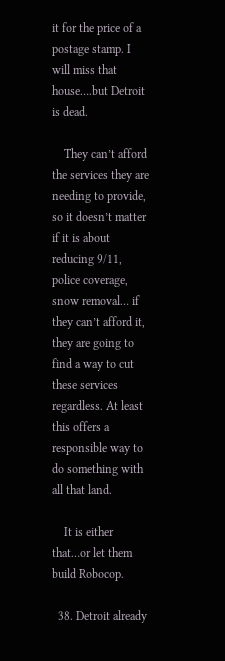it for the price of a postage stamp. I will miss that house….but Detroit is dead.

    They can’t afford the services they are needing to provide, so it doesn’t matter if it is about reducing 9/11, police coverage, snow removal… if they can’t afford it, they are going to find a way to cut these services regardless. At least this offers a responsible way to do something with all that land.

    It is either that…or let them build Robocop.

  38. Detroit already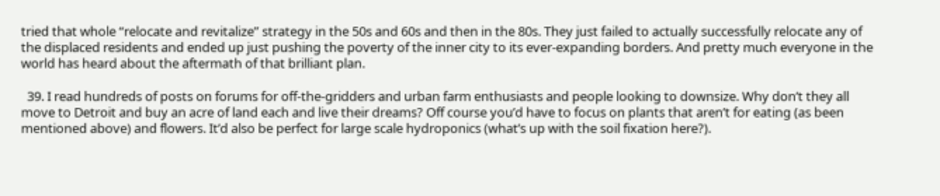tried that whole “relocate and revitalize” strategy in the 50s and 60s and then in the 80s. They just failed to actually successfully relocate any of the displaced residents and ended up just pushing the poverty of the inner city to its ever-expanding borders. And pretty much everyone in the world has heard about the aftermath of that brilliant plan.

  39. I read hundreds of posts on forums for off-the-gridders and urban farm enthusiasts and people looking to downsize. Why don’t they all move to Detroit and buy an acre of land each and live their dreams? Off course you’d have to focus on plants that aren’t for eating (as been mentioned above) and flowers. It’d also be perfect for large scale hydroponics (what’s up with the soil fixation here?).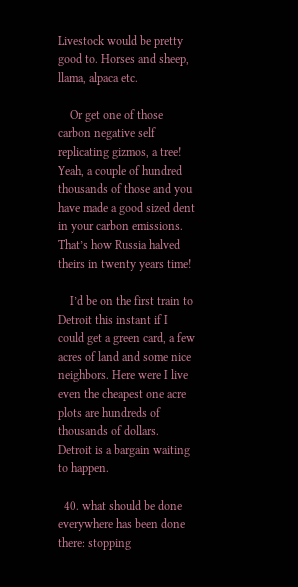Livestock would be pretty good to. Horses and sheep, llama, alpaca etc.

    Or get one of those carbon negative self replicating gizmos, a tree! Yeah, a couple of hundred thousands of those and you have made a good sized dent in your carbon emissions. That’s how Russia halved theirs in twenty years time!

    I’d be on the first train to Detroit this instant if I could get a green card, a few acres of land and some nice neighbors. Here were I live even the cheapest one acre plots are hundreds of thousands of dollars. Detroit is a bargain waiting to happen.

  40. what should be done everywhere has been done there: stopping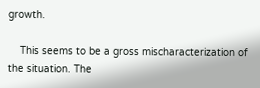growth.

    This seems to be a gross mischaracterization of the situation. The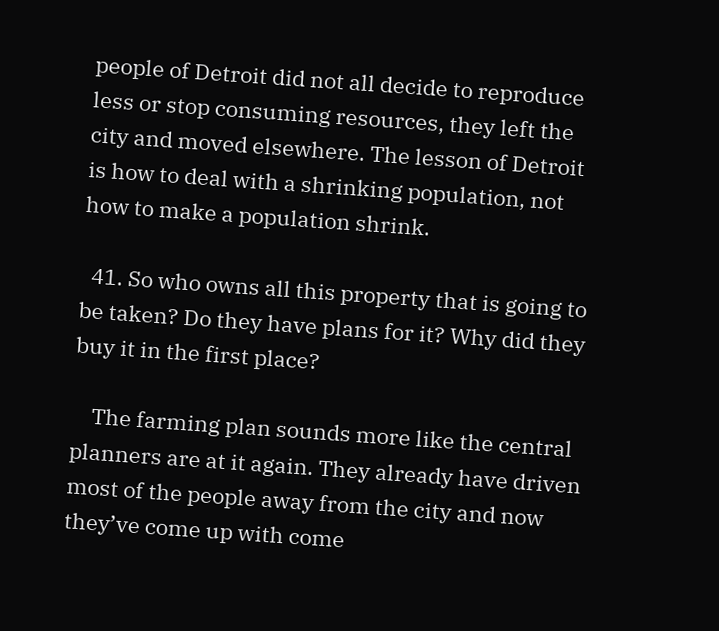people of Detroit did not all decide to reproduce less or stop consuming resources, they left the city and moved elsewhere. The lesson of Detroit is how to deal with a shrinking population, not how to make a population shrink.

  41. So who owns all this property that is going to be taken? Do they have plans for it? Why did they buy it in the first place?

    The farming plan sounds more like the central planners are at it again. They already have driven most of the people away from the city and now they’ve come up with come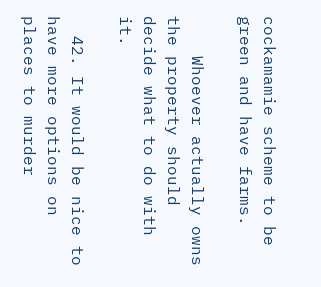cockamamie scheme to be green and have farms.

    Whoever actually owns the property should decide what to do with it.

  42. It would be nice to have more options on places to murder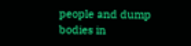people and dump bodies in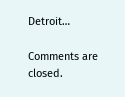Detroit…

Comments are closed.